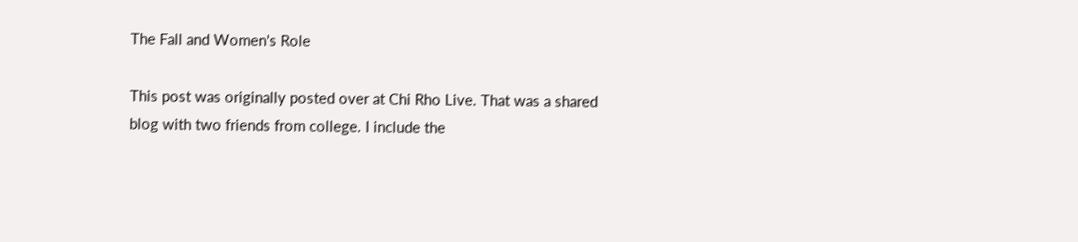The Fall and Women's Role

This post was originally posted over at Chi Rho Live. That was a shared blog with two friends from college. I include the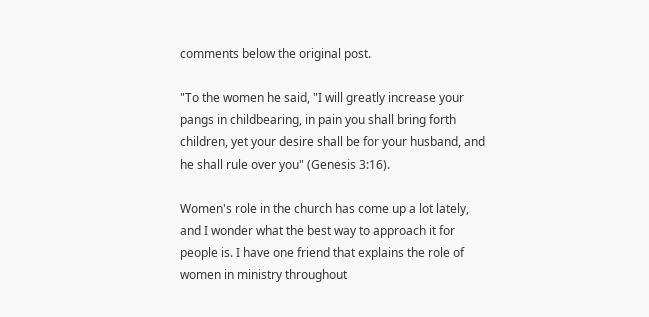comments below the original post.

"To the women he said, "I will greatly increase your pangs in childbearing, in pain you shall bring forth children, yet your desire shall be for your husband, and he shall rule over you" (Genesis 3:16).

Women's role in the church has come up a lot lately, and I wonder what the best way to approach it for people is. I have one friend that explains the role of women in ministry throughout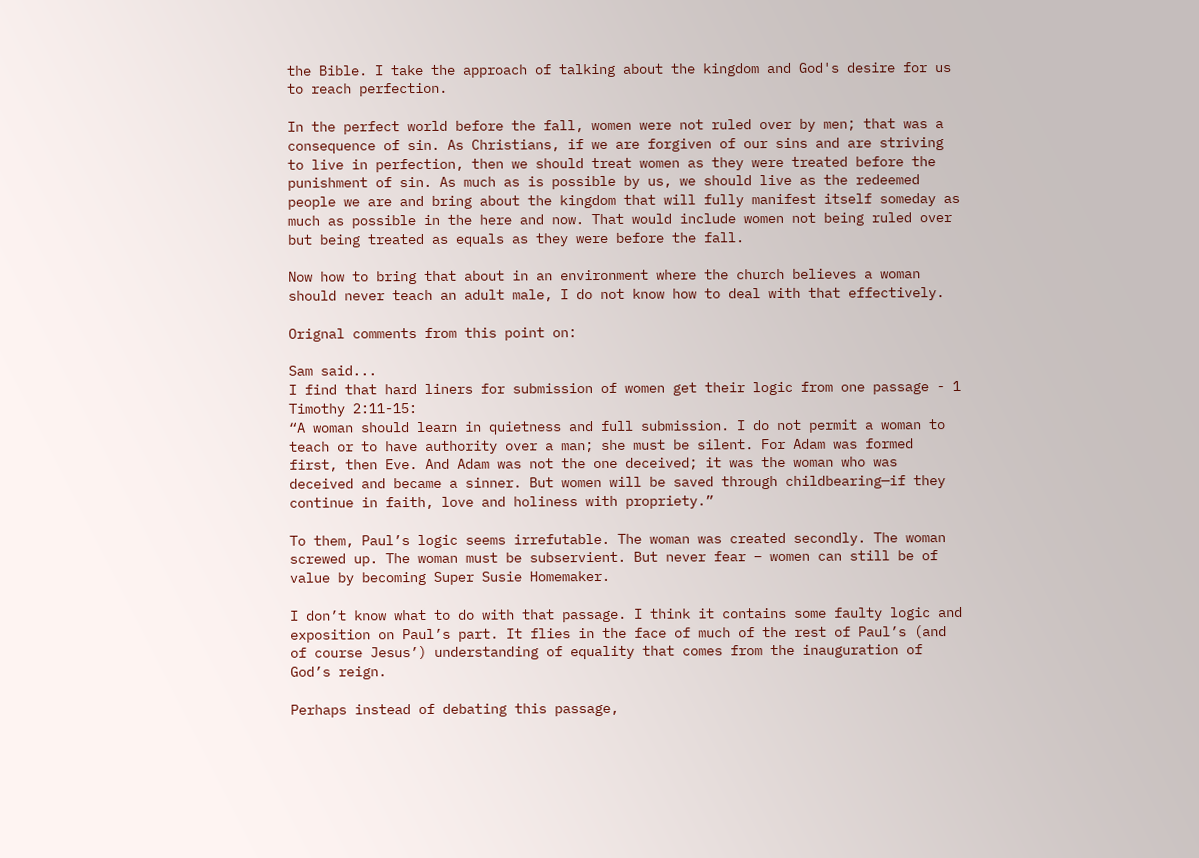the Bible. I take the approach of talking about the kingdom and God's desire for us to reach perfection.

In the perfect world before the fall, women were not ruled over by men; that was a consequence of sin. As Christians, if we are forgiven of our sins and are striving to live in perfection, then we should treat women as they were treated before the punishment of sin. As much as is possible by us, we should live as the redeemed people we are and bring about the kingdom that will fully manifest itself someday as much as possible in the here and now. That would include women not being ruled over but being treated as equals as they were before the fall.

Now how to bring that about in an environment where the church believes a woman should never teach an adult male, I do not know how to deal with that effectively.

Orignal comments from this point on:

Sam said...
I find that hard liners for submission of women get their logic from one passage - 1 Timothy 2:11-15:
“A woman should learn in quietness and full submission. I do not permit a woman to teach or to have authority over a man; she must be silent. For Adam was formed first, then Eve. And Adam was not the one deceived; it was the woman who was deceived and became a sinner. But women will be saved through childbearing—if they continue in faith, love and holiness with propriety.”

To them, Paul’s logic seems irrefutable. The woman was created secondly. The woman screwed up. The woman must be subservient. But never fear – women can still be of value by becoming Super Susie Homemaker.

I don’t know what to do with that passage. I think it contains some faulty logic and exposition on Paul’s part. It flies in the face of much of the rest of Paul’s (and of course Jesus’) understanding of equality that comes from the inauguration of God’s reign.

Perhaps instead of debating this passage,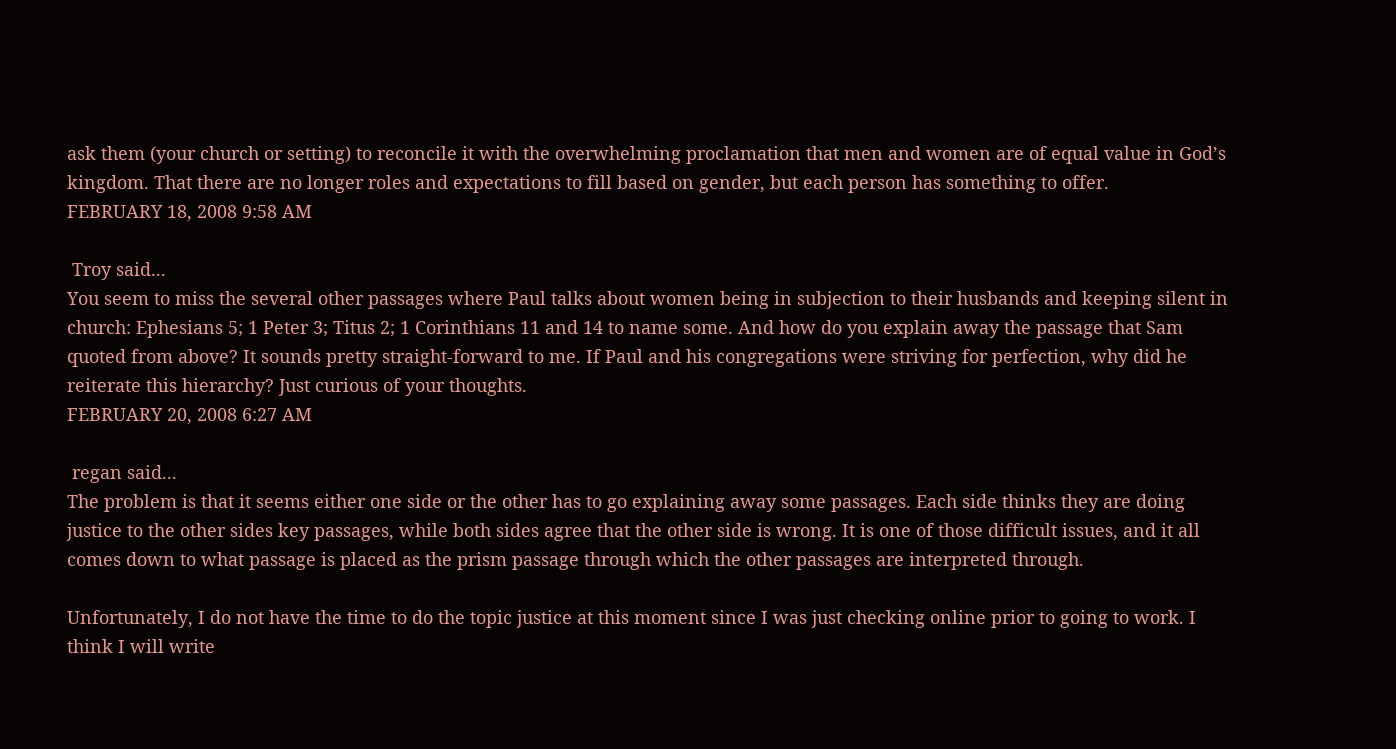ask them (your church or setting) to reconcile it with the overwhelming proclamation that men and women are of equal value in God’s kingdom. That there are no longer roles and expectations to fill based on gender, but each person has something to offer.
FEBRUARY 18, 2008 9:58 AM

 Troy said...
You seem to miss the several other passages where Paul talks about women being in subjection to their husbands and keeping silent in church: Ephesians 5; 1 Peter 3; Titus 2; 1 Corinthians 11 and 14 to name some. And how do you explain away the passage that Sam quoted from above? It sounds pretty straight-forward to me. If Paul and his congregations were striving for perfection, why did he reiterate this hierarchy? Just curious of your thoughts.
FEBRUARY 20, 2008 6:27 AM

 regan said...
The problem is that it seems either one side or the other has to go explaining away some passages. Each side thinks they are doing justice to the other sides key passages, while both sides agree that the other side is wrong. It is one of those difficult issues, and it all comes down to what passage is placed as the prism passage through which the other passages are interpreted through.

Unfortunately, I do not have the time to do the topic justice at this moment since I was just checking online prior to going to work. I think I will write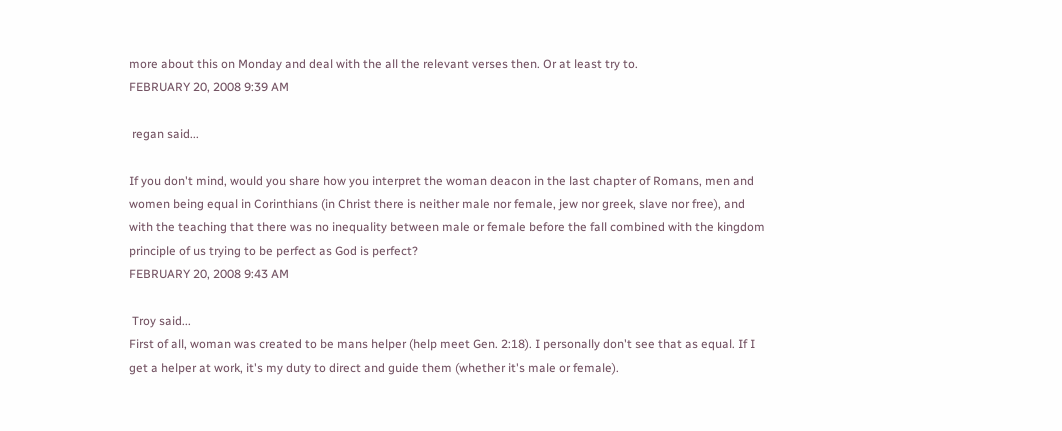more about this on Monday and deal with the all the relevant verses then. Or at least try to.
FEBRUARY 20, 2008 9:39 AM

 regan said...

If you don't mind, would you share how you interpret the woman deacon in the last chapter of Romans, men and women being equal in Corinthians (in Christ there is neither male nor female, jew nor greek, slave nor free), and with the teaching that there was no inequality between male or female before the fall combined with the kingdom principle of us trying to be perfect as God is perfect?
FEBRUARY 20, 2008 9:43 AM

 Troy said...
First of all, woman was created to be mans helper (help meet Gen. 2:18). I personally don't see that as equal. If I get a helper at work, it's my duty to direct and guide them (whether it's male or female).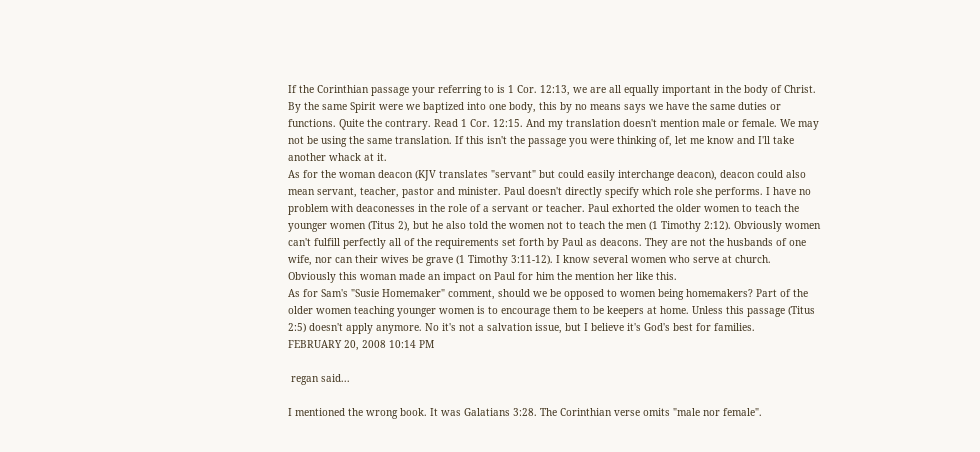If the Corinthian passage your referring to is 1 Cor. 12:13, we are all equally important in the body of Christ. By the same Spirit were we baptized into one body, this by no means says we have the same duties or functions. Quite the contrary. Read 1 Cor. 12:15. And my translation doesn't mention male or female. We may not be using the same translation. If this isn't the passage you were thinking of, let me know and I'll take another whack at it.
As for the woman deacon (KJV translates "servant" but could easily interchange deacon), deacon could also mean servant, teacher, pastor and minister. Paul doesn't directly specify which role she performs. I have no problem with deaconesses in the role of a servant or teacher. Paul exhorted the older women to teach the younger women (Titus 2), but he also told the women not to teach the men (1 Timothy 2:12). Obviously women can't fulfill perfectly all of the requirements set forth by Paul as deacons. They are not the husbands of one wife, nor can their wives be grave (1 Timothy 3:11-12). I know several women who serve at church. Obviously this woman made an impact on Paul for him the mention her like this.
As for Sam's "Susie Homemaker" comment, should we be opposed to women being homemakers? Part of the older women teaching younger women is to encourage them to be keepers at home. Unless this passage (Titus 2:5) doesn't apply anymore. No it's not a salvation issue, but I believe it's God's best for families.
FEBRUARY 20, 2008 10:14 PM

 regan said...

I mentioned the wrong book. It was Galatians 3:28. The Corinthian verse omits "male nor female".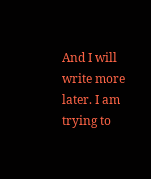And I will write more later. I am trying to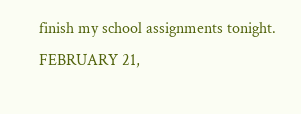finish my school assignments tonight.
FEBRUARY 21,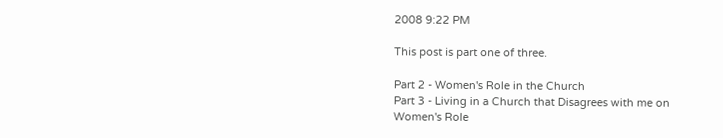2008 9:22 PM

This post is part one of three.

Part 2 - Women's Role in the Church
Part 3 - Living in a Church that Disagrees with me on Women's Role